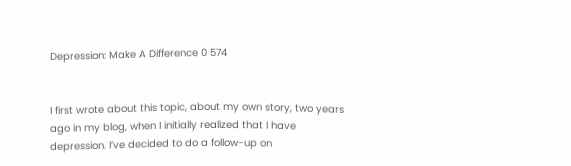Depression: Make A Difference 0 574


I first wrote about this topic, about my own story, two years ago in my blog, when I initially realized that I have depression. I’ve decided to do a follow-up on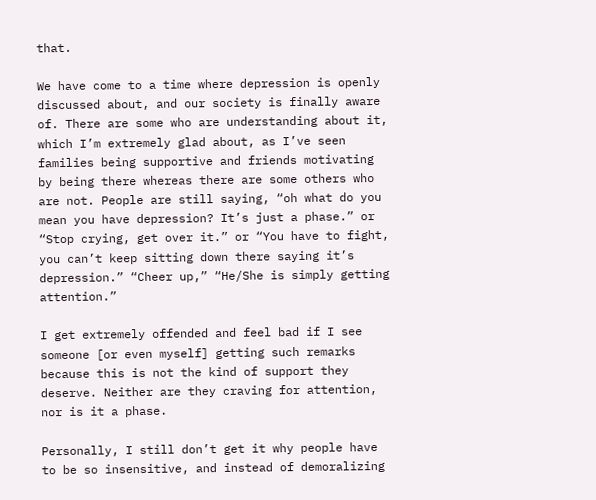that.

We have come to a time where depression is openly discussed about, and our society is finally aware of. There are some who are understanding about it, which I’m extremely glad about, as I’ve seen families being supportive and friends motivating by being there whereas there are some others who are not. People are still saying, “oh what do you mean you have depression? It’s just a phase.” or “Stop crying, get over it.” or “You have to fight, you can’t keep sitting down there saying it’s depression.” “Cheer up,” “He/She is simply getting attention.”

I get extremely offended and feel bad if I see someone [or even myself] getting such remarks because this is not the kind of support they deserve. Neither are they craving for attention, nor is it a phase.

Personally, I still don’t get it why people have to be so insensitive, and instead of demoralizing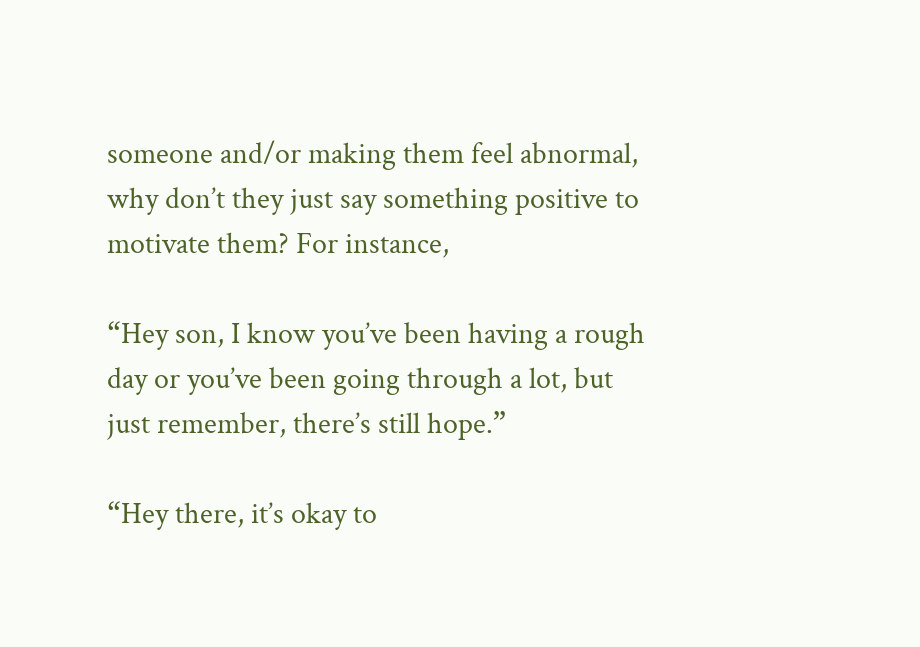someone and/or making them feel abnormal, why don’t they just say something positive to motivate them? For instance,

“Hey son, I know you’ve been having a rough day or you’ve been going through a lot, but just remember, there’s still hope.”

“Hey there, it’s okay to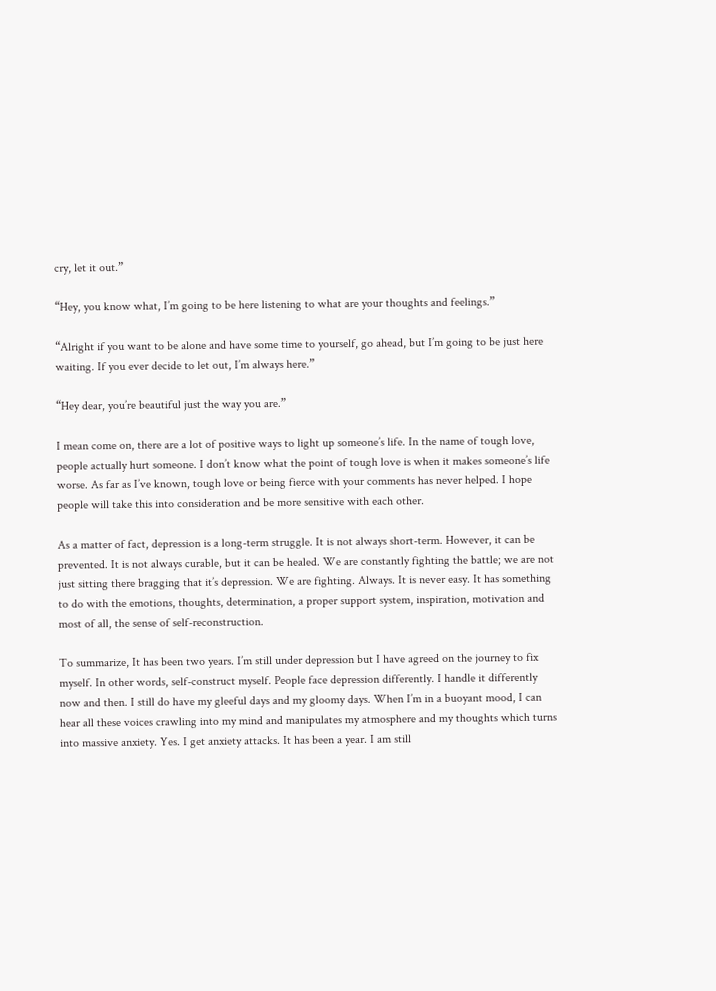cry, let it out.”

“Hey, you know what, I’m going to be here listening to what are your thoughts and feelings.”

“Alright if you want to be alone and have some time to yourself, go ahead, but I’m going to be just here waiting. If you ever decide to let out, I’m always here.”

“Hey dear, you’re beautiful just the way you are.”

I mean come on, there are a lot of positive ways to light up someone’s life. In the name of tough love, people actually hurt someone. I don’t know what the point of tough love is when it makes someone’s life worse. As far as I’ve known, tough love or being fierce with your comments has never helped. I hope people will take this into consideration and be more sensitive with each other.

As a matter of fact, depression is a long-term struggle. It is not always short-term. However, it can be prevented. It is not always curable, but it can be healed. We are constantly fighting the battle; we are not just sitting there bragging that it’s depression. We are fighting. Always. It is never easy. It has something to do with the emotions, thoughts, determination, a proper support system, inspiration, motivation and most of all, the sense of self-reconstruction.

To summarize, It has been two years. I’m still under depression but I have agreed on the journey to fix myself. In other words, self-construct myself. People face depression differently. I handle it differently now and then. I still do have my gleeful days and my gloomy days. When I’m in a buoyant mood, I can hear all these voices crawling into my mind and manipulates my atmosphere and my thoughts which turns into massive anxiety. Yes. I get anxiety attacks. It has been a year. I am still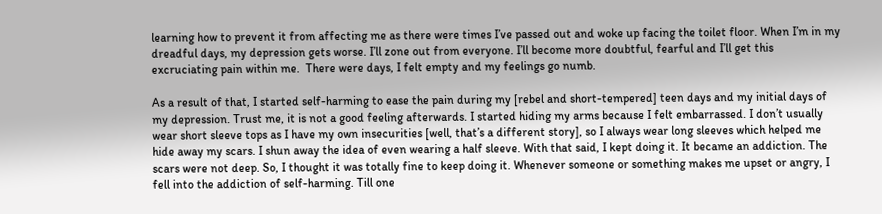learning how to prevent it from affecting me as there were times I’ve passed out and woke up facing the toilet floor. When I’m in my dreadful days, my depression gets worse. I’ll zone out from everyone. I’ll become more doubtful, fearful and I’ll get this excruciating pain within me.  There were days, I felt empty and my feelings go numb.

As a result of that, I started self-harming to ease the pain during my [rebel and short-tempered] teen days and my initial days of my depression. Trust me, it is not a good feeling afterwards. I started hiding my arms because I felt embarrassed. I don’t usually wear short sleeve tops as I have my own insecurities [well, that’s a different story], so I always wear long sleeves which helped me hide away my scars. I shun away the idea of even wearing a half sleeve. With that said, I kept doing it. It became an addiction. The scars were not deep. So, I thought it was totally fine to keep doing it. Whenever someone or something makes me upset or angry, I fell into the addiction of self-harming. Till one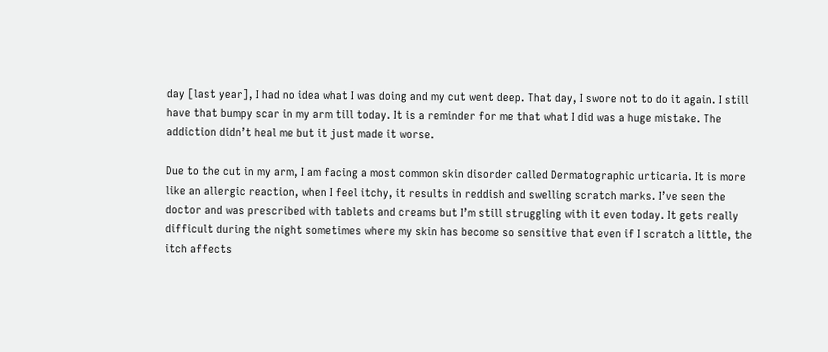day [last year], I had no idea what I was doing and my cut went deep. That day, I swore not to do it again. I still have that bumpy scar in my arm till today. It is a reminder for me that what I did was a huge mistake. The addiction didn’t heal me but it just made it worse.

Due to the cut in my arm, I am facing a most common skin disorder called Dermatographic urticaria. It is more like an allergic reaction, when I feel itchy, it results in reddish and swelling scratch marks. I’ve seen the doctor and was prescribed with tablets and creams but I’m still struggling with it even today. It gets really difficult during the night sometimes where my skin has become so sensitive that even if I scratch a little, the itch affects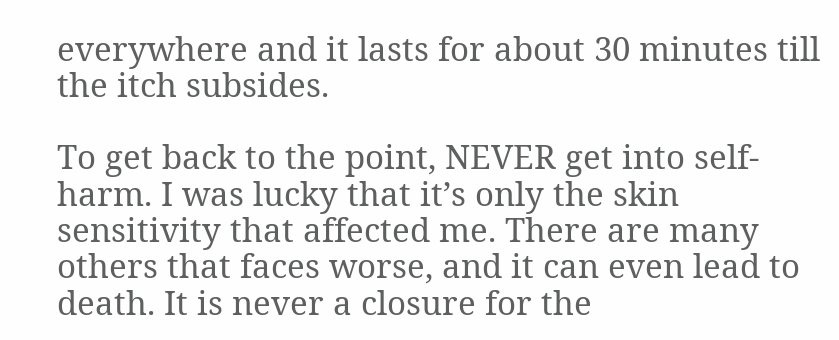everywhere and it lasts for about 30 minutes till the itch subsides.

To get back to the point, NEVER get into self-harm. I was lucky that it’s only the skin sensitivity that affected me. There are many others that faces worse, and it can even lead to death. It is never a closure for the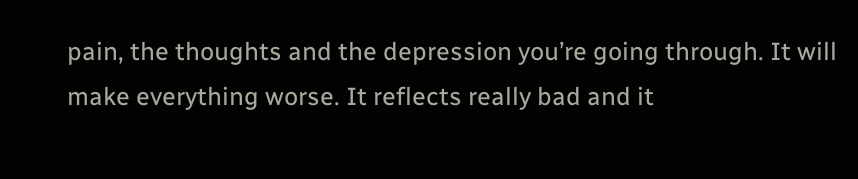pain, the thoughts and the depression you’re going through. It will make everything worse. It reflects really bad and it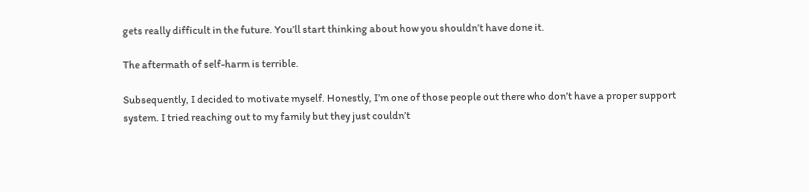gets really difficult in the future. You’ll start thinking about how you shouldn’t have done it.

The aftermath of self-harm is terrible.

Subsequently, I decided to motivate myself. Honestly, I’m one of those people out there who don’t have a proper support system. I tried reaching out to my family but they just couldn’t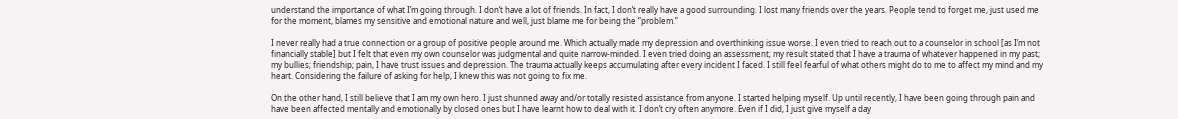understand the importance of what I’m going through. I don’t have a lot of friends. In fact, I don’t really have a good surrounding. I lost many friends over the years. People tend to forget me, just used me for the moment, blames my sensitive and emotional nature and well, just blame me for being the “problem.”

I never really had a true connection or a group of positive people around me. Which actually made my depression and overthinking issue worse. I even tried to reach out to a counselor in school [as I’m not financially stable] but I felt that even my own counselor was judgmental and quite narrow-minded. I even tried doing an assessment; my result stated that I have a trauma of whatever happened in my past; my bullies; friendship; pain, I have trust issues and depression. The trauma actually keeps accumulating after every incident I faced. I still feel fearful of what others might do to me to affect my mind and my heart. Considering the failure of asking for help, I knew this was not going to fix me.

On the other hand, I still believe that I am my own hero. I just shunned away and/or totally resisted assistance from anyone. I started helping myself. Up until recently, I have been going through pain and have been affected mentally and emotionally by closed ones but I have learnt how to deal with it. I don’t cry often anymore. Even if I did, I just give myself a day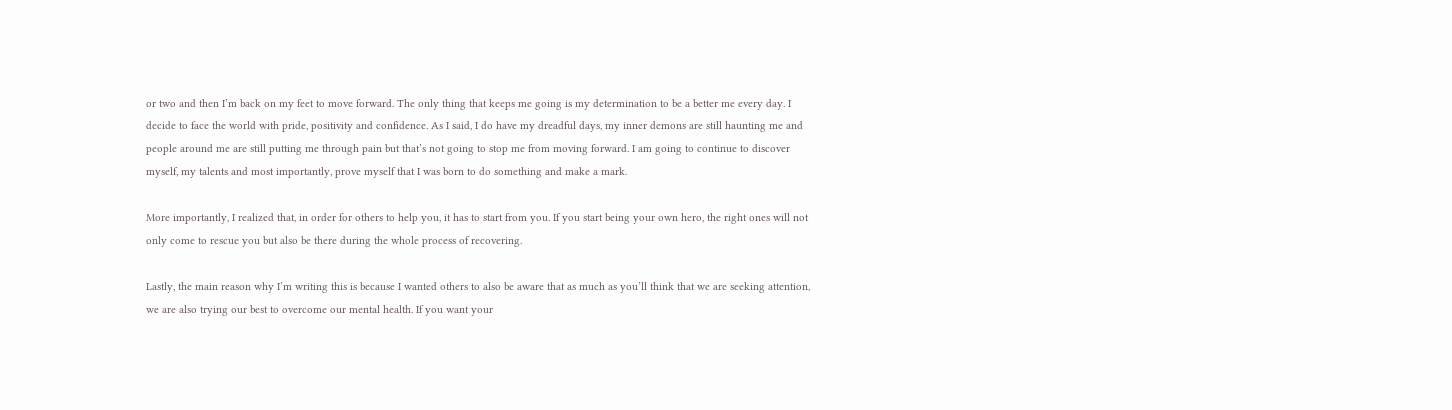or two and then I’m back on my feet to move forward. The only thing that keeps me going is my determination to be a better me every day. I decide to face the world with pride, positivity and confidence. As I said, I do have my dreadful days, my inner demons are still haunting me and people around me are still putting me through pain but that’s not going to stop me from moving forward. I am going to continue to discover myself, my talents and most importantly, prove myself that I was born to do something and make a mark.

More importantly, I realized that, in order for others to help you, it has to start from you. If you start being your own hero, the right ones will not only come to rescue you but also be there during the whole process of recovering.

Lastly, the main reason why I’m writing this is because I wanted others to also be aware that as much as you’ll think that we are seeking attention, we are also trying our best to overcome our mental health. If you want your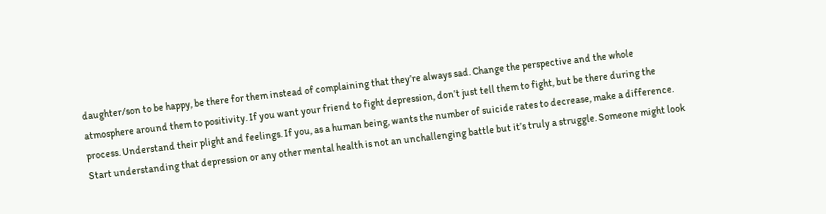daughter/son to be happy, be there for them instead of complaining that they’re always sad. Change the perspective and the whole atmosphere around them to positivity. If you want your friend to fight depression, don’t just tell them to fight, but be there during the process. Understand their plight and feelings. If you, as a human being, wants the number of suicide rates to decrease, make a difference. Start understanding that depression or any other mental health is not an unchallenging battle but it’s truly a struggle. Someone might look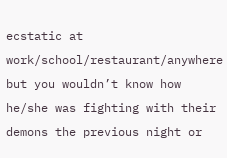ecstatic at work/school/restaurant/anywhere but you wouldn’t know how he/she was fighting with their demons the previous night or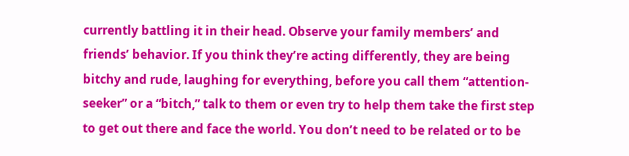currently battling it in their head. Observe your family members’ and friends’ behavior. If you think they’re acting differently, they are being bitchy and rude, laughing for everything, before you call them “attention-seeker” or a “bitch,” talk to them or even try to help them take the first step to get out there and face the world. You don’t need to be related or to be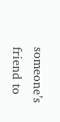someone’s friend to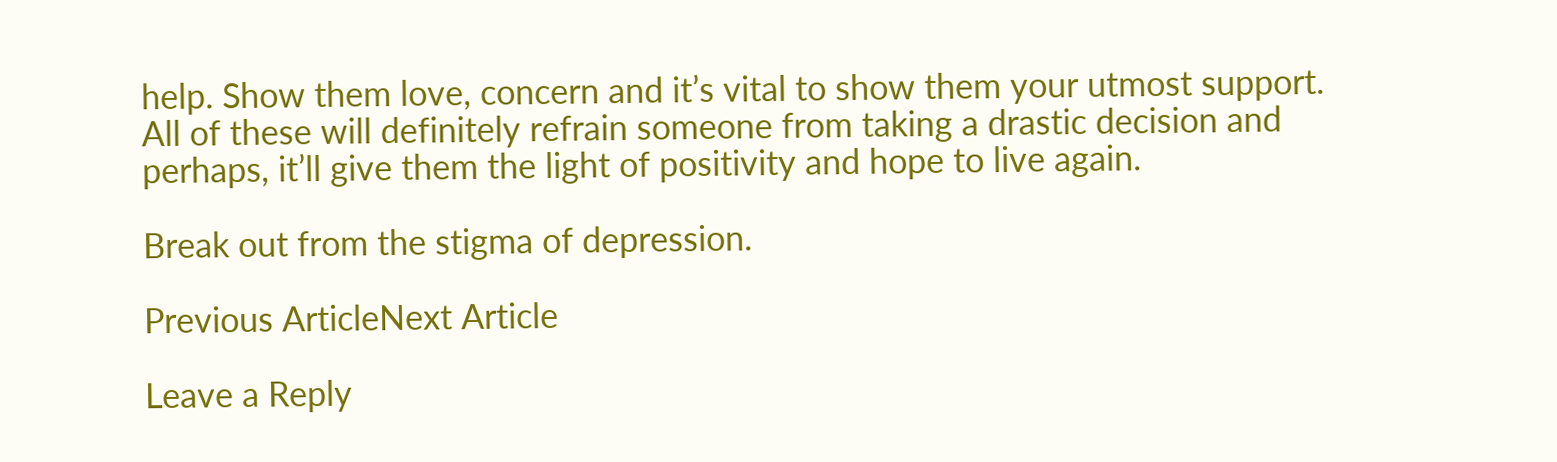help. Show them love, concern and it’s vital to show them your utmost support. All of these will definitely refrain someone from taking a drastic decision and perhaps, it’ll give them the light of positivity and hope to live again.

Break out from the stigma of depression.

Previous ArticleNext Article

Leave a Reply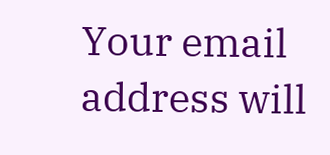Your email address will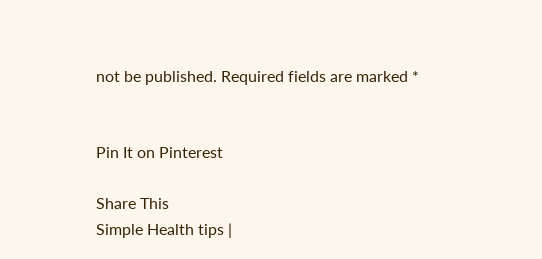not be published. Required fields are marked *


Pin It on Pinterest

Share This
Simple Health tips |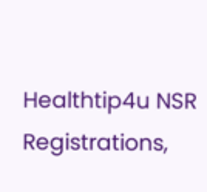Healthtip4u NSR Registrations,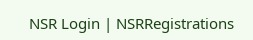NSR Login | NSRRegistrations